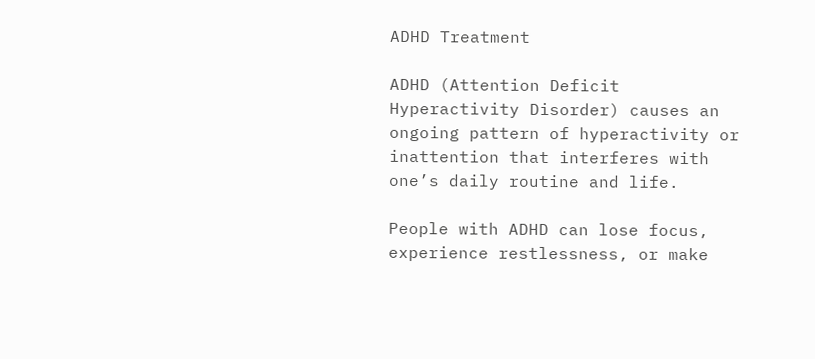ADHD Treatment

ADHD (Attention Deficit Hyperactivity Disorder) causes an ongoing pattern of hyperactivity or inattention that interferes with one’s daily routine and life.

People with ADHD can lose focus, experience restlessness, or make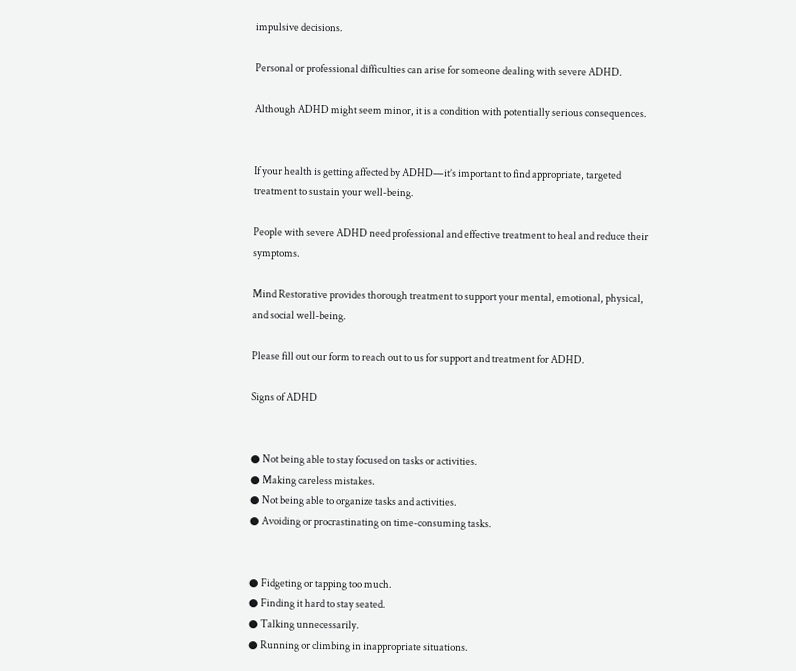impulsive decisions.

Personal or professional difficulties can arise for someone dealing with severe ADHD.

Although ADHD might seem minor, it is a condition with potentially serious consequences.


If your health is getting affected by ADHD—it’s important to find appropriate, targeted treatment to sustain your well-being.

People with severe ADHD need professional and effective treatment to heal and reduce their symptoms.

Mind Restorative provides thorough treatment to support your mental, emotional, physical, and social well-being.

Please fill out our form to reach out to us for support and treatment for ADHD.

Signs of ADHD


● Not being able to stay focused on tasks or activities.
● Making careless mistakes.
● Not being able to organize tasks and activities.
● Avoiding or procrastinating on time-consuming tasks.


● Fidgeting or tapping too much.
● Finding it hard to stay seated.
● Talking unnecessarily.
● Running or climbing in inappropriate situations.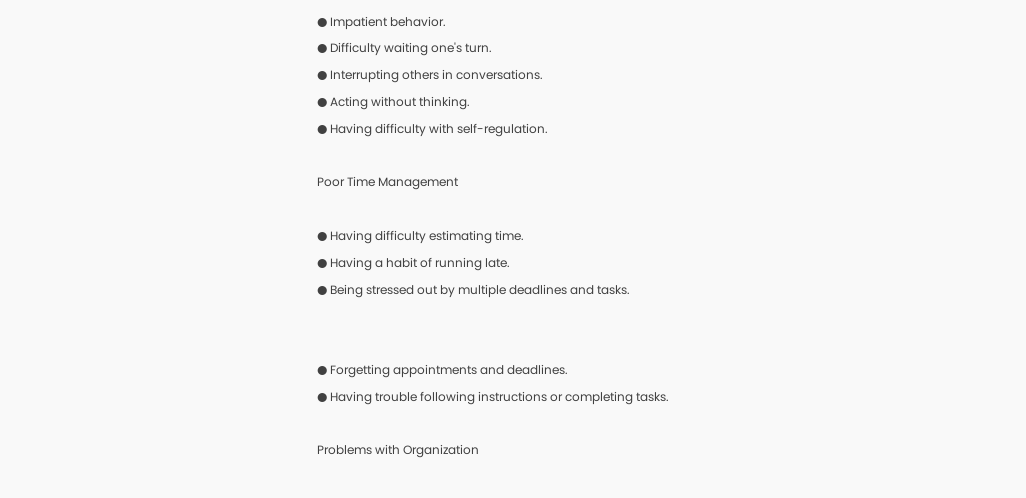● Impatient behavior.
● Difficulty waiting one's turn.
● Interrupting others in conversations.
● Acting without thinking.
● Having difficulty with self-regulation.

Poor Time Management

● Having difficulty estimating time.
● Having a habit of running late.
● Being stressed out by multiple deadlines and tasks.


● Forgetting appointments and deadlines.
● Having trouble following instructions or completing tasks.

Problems with Organization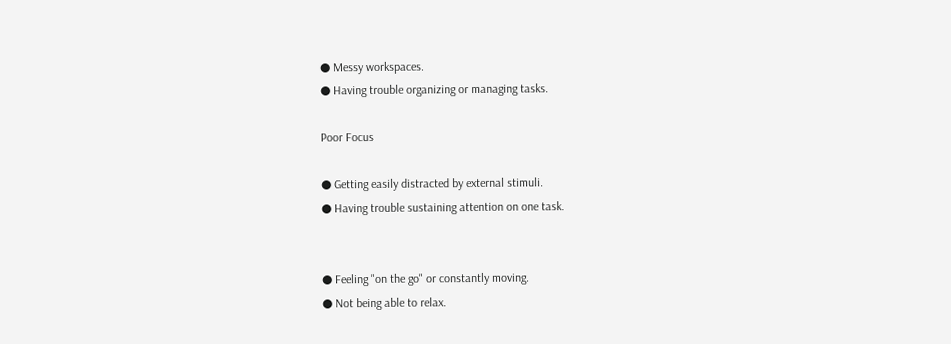● Messy workspaces.
● Having trouble organizing or managing tasks.

Poor Focus

● Getting easily distracted by external stimuli.
● Having trouble sustaining attention on one task.


● Feeling "on the go" or constantly moving.
● Not being able to relax.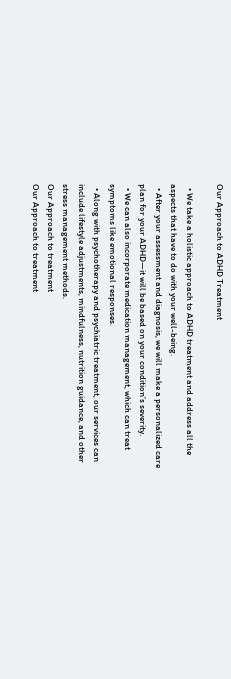Our Approach to ADHD Treatment

  • We take a holistic approach to ADHD treatment and address all the aspects that have to do with your well-being.
  • After your assessment and diagnosis, we will make a personalized care plan for your ADHD—it will be based on your condition’s severity.
  • We can also incorporate medication management, which can treat symptoms like emotional responses.
  • Along with psychotherapy and psychiatric treatment, our services can include lifestyle adjustments, mindfulness, nutrition guidance, and other stress management methods.
Our Approach to treatment
Our Approach to treatment